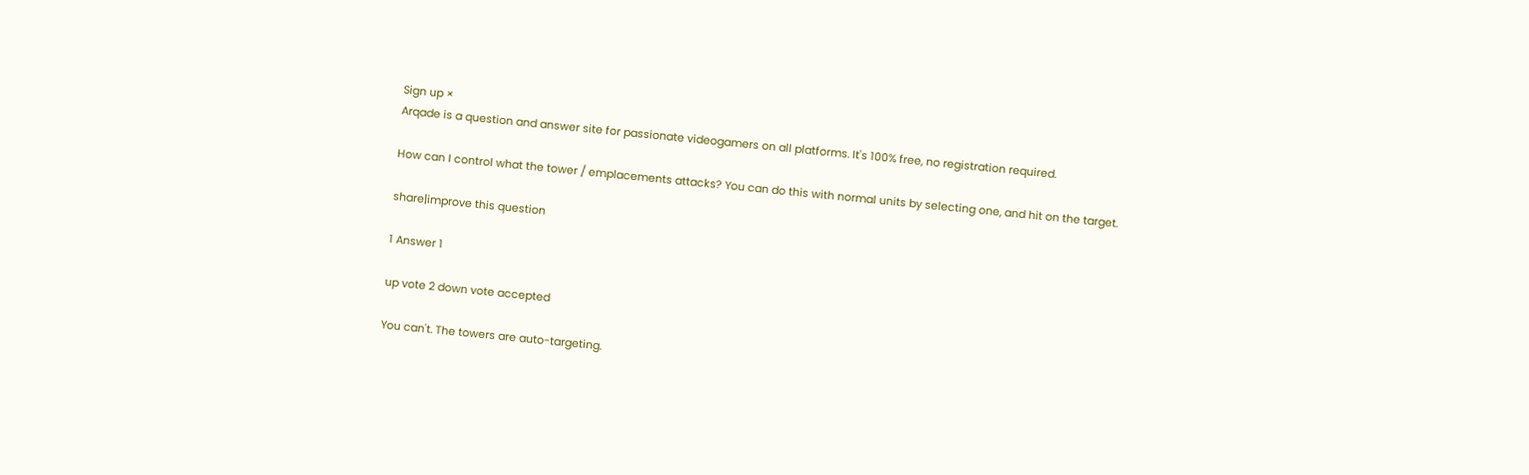Sign up ×
Arqade is a question and answer site for passionate videogamers on all platforms. It's 100% free, no registration required.

How can I control what the tower / emplacements attacks? You can do this with normal units by selecting one, and hit on the target.

share|improve this question

1 Answer 1

up vote 2 down vote accepted

You can't. The towers are auto-targeting.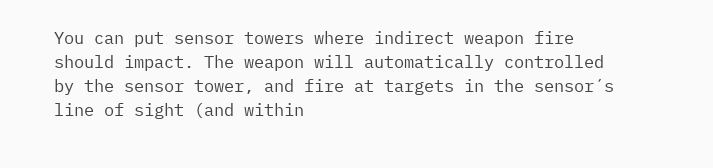You can put sensor towers where indirect weapon fire should impact. The weapon will automatically controlled by the sensor tower, and fire at targets in the sensor´s line of sight (and within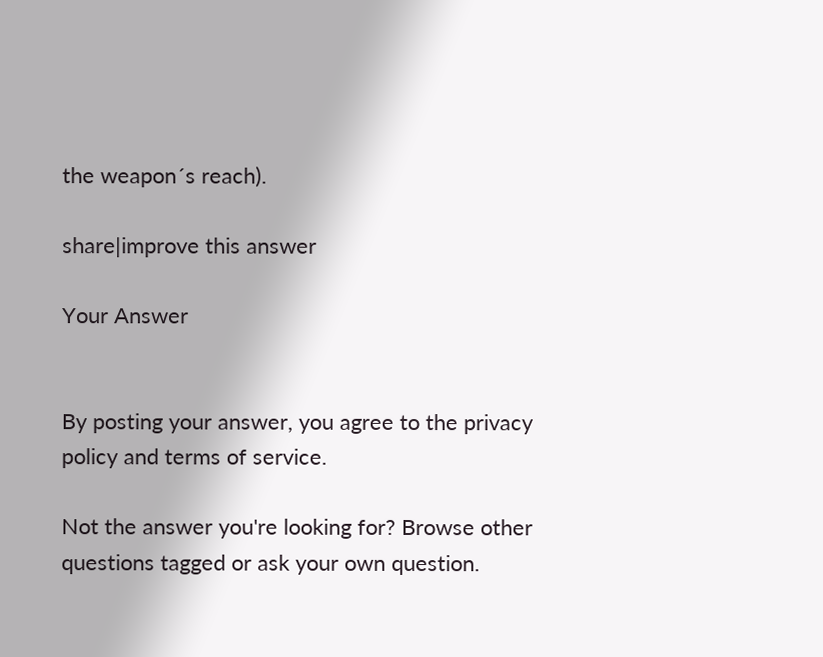the weapon´s reach).

share|improve this answer

Your Answer


By posting your answer, you agree to the privacy policy and terms of service.

Not the answer you're looking for? Browse other questions tagged or ask your own question.